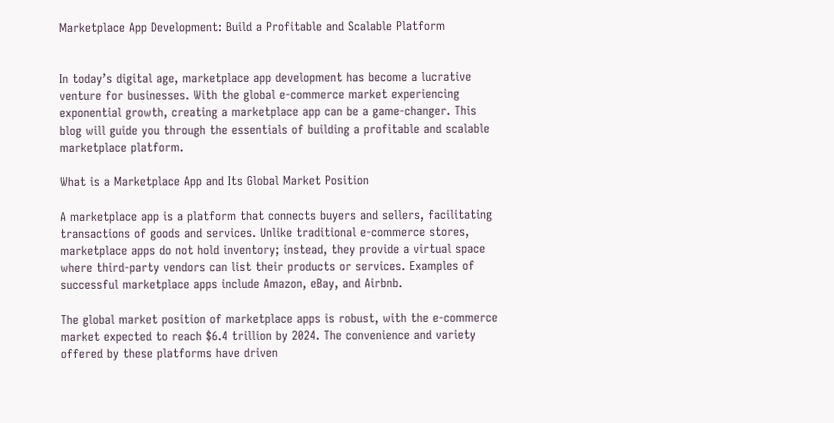Marketplace App Development: Build a Profitable and Scalable Platform


In today’s digital age, marketplace app development has become a lucrative venture for businesses. With the global e-commerce market experiencing exponential growth, creating a marketplace app can be a game-changer. This blog will guide you through the essentials of building a profitable and scalable marketplace platform.

What is a Marketplace App and Its Global Market Position

A marketplace app is a platform that connects buyers and sellers, facilitating transactions of goods and services. Unlike traditional e-commerce stores, marketplace apps do not hold inventory; instead, they provide a virtual space where third-party vendors can list their products or services. Examples of successful marketplace apps include Amazon, eBay, and Airbnb.

The global market position of marketplace apps is robust, with the e-commerce market expected to reach $6.4 trillion by 2024. The convenience and variety offered by these platforms have driven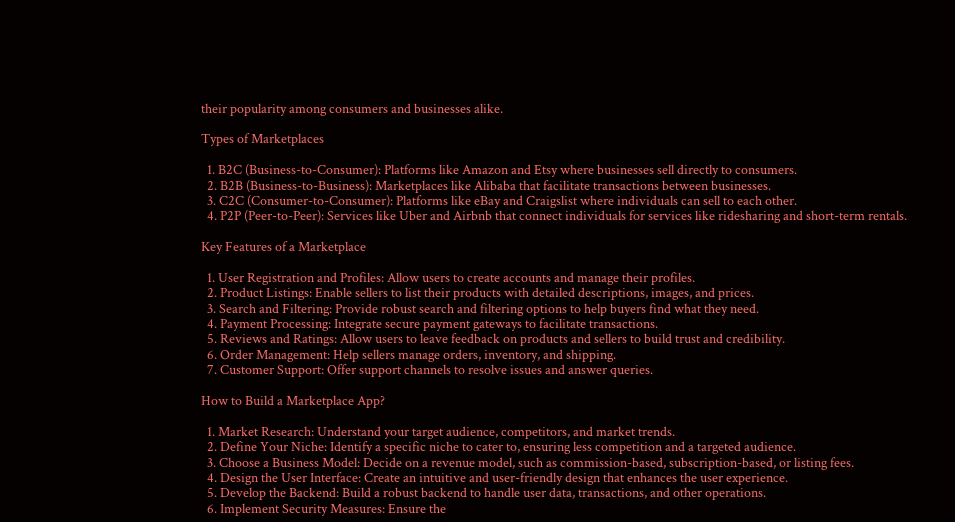their popularity among consumers and businesses alike.

Types of Marketplaces

  1. B2C (Business-to-Consumer): Platforms like Amazon and Etsy where businesses sell directly to consumers.
  2. B2B (Business-to-Business): Marketplaces like Alibaba that facilitate transactions between businesses.
  3. C2C (Consumer-to-Consumer): Platforms like eBay and Craigslist where individuals can sell to each other.
  4. P2P (Peer-to-Peer): Services like Uber and Airbnb that connect individuals for services like ridesharing and short-term rentals.

Key Features of a Marketplace

  1. User Registration and Profiles: Allow users to create accounts and manage their profiles.
  2. Product Listings: Enable sellers to list their products with detailed descriptions, images, and prices.
  3. Search and Filtering: Provide robust search and filtering options to help buyers find what they need.
  4. Payment Processing: Integrate secure payment gateways to facilitate transactions.
  5. Reviews and Ratings: Allow users to leave feedback on products and sellers to build trust and credibility.
  6. Order Management: Help sellers manage orders, inventory, and shipping.
  7. Customer Support: Offer support channels to resolve issues and answer queries.

How to Build a Marketplace App?

  1. Market Research: Understand your target audience, competitors, and market trends.
  2. Define Your Niche: Identify a specific niche to cater to, ensuring less competition and a targeted audience.
  3. Choose a Business Model: Decide on a revenue model, such as commission-based, subscription-based, or listing fees.
  4. Design the User Interface: Create an intuitive and user-friendly design that enhances the user experience.
  5. Develop the Backend: Build a robust backend to handle user data, transactions, and other operations.
  6. Implement Security Measures: Ensure the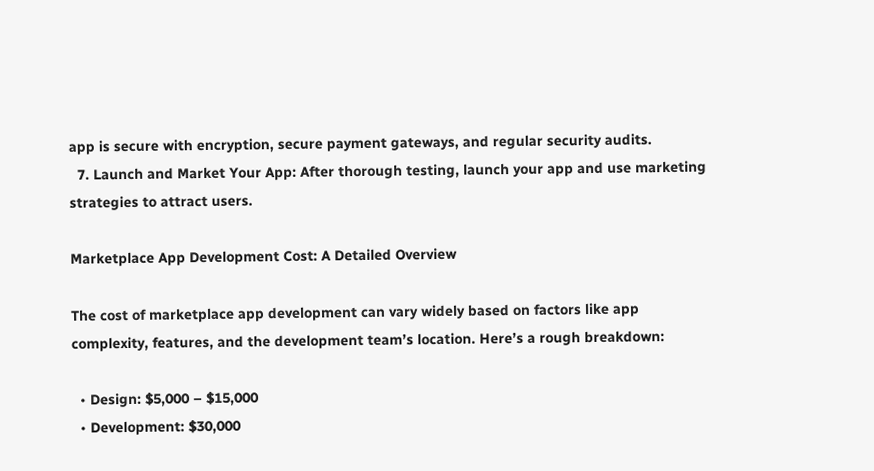app is secure with encryption, secure payment gateways, and regular security audits.
  7. Launch and Market Your App: After thorough testing, launch your app and use marketing strategies to attract users.

Marketplace App Development Cost: A Detailed Overview

The cost of marketplace app development can vary widely based on factors like app complexity, features, and the development team’s location. Here’s a rough breakdown:

  • Design: $5,000 – $15,000
  • Development: $30,000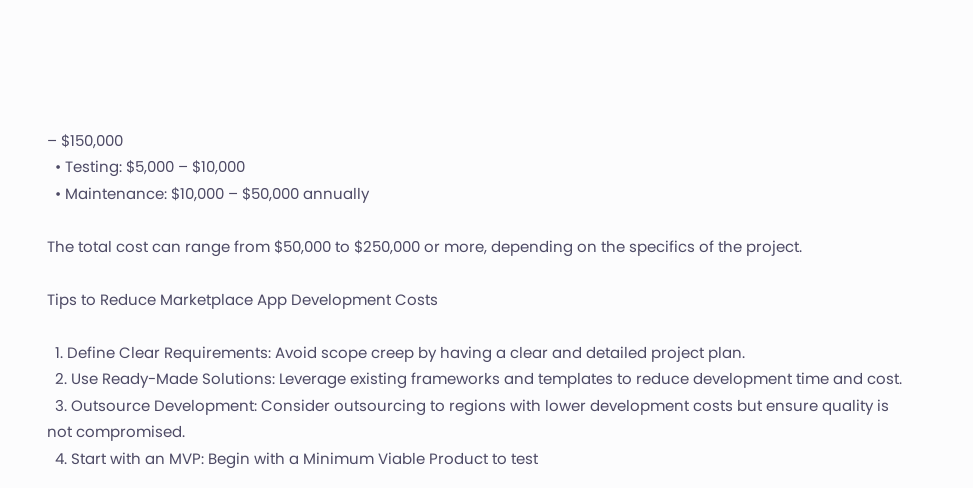– $150,000
  • Testing: $5,000 – $10,000
  • Maintenance: $10,000 – $50,000 annually

The total cost can range from $50,000 to $250,000 or more, depending on the specifics of the project.

Tips to Reduce Marketplace App Development Costs

  1. Define Clear Requirements: Avoid scope creep by having a clear and detailed project plan.
  2. Use Ready-Made Solutions: Leverage existing frameworks and templates to reduce development time and cost.
  3. Outsource Development: Consider outsourcing to regions with lower development costs but ensure quality is not compromised.
  4. Start with an MVP: Begin with a Minimum Viable Product to test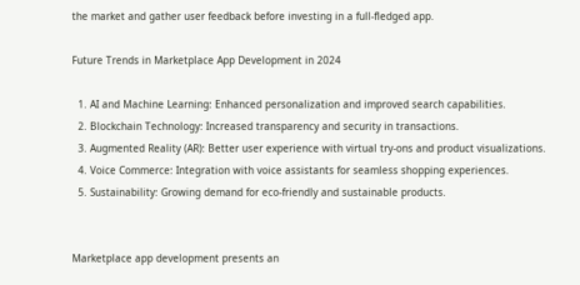the market and gather user feedback before investing in a full-fledged app.

Future Trends in Marketplace App Development in 2024

  1. AI and Machine Learning: Enhanced personalization and improved search capabilities.
  2. Blockchain Technology: Increased transparency and security in transactions.
  3. Augmented Reality (AR): Better user experience with virtual try-ons and product visualizations.
  4. Voice Commerce: Integration with voice assistants for seamless shopping experiences.
  5. Sustainability: Growing demand for eco-friendly and sustainable products.


Marketplace app development presents an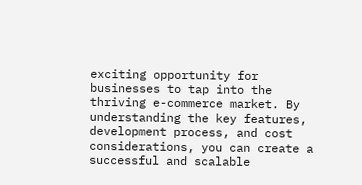exciting opportunity for businesses to tap into the thriving e-commerce market. By understanding the key features, development process, and cost considerations, you can create a successful and scalable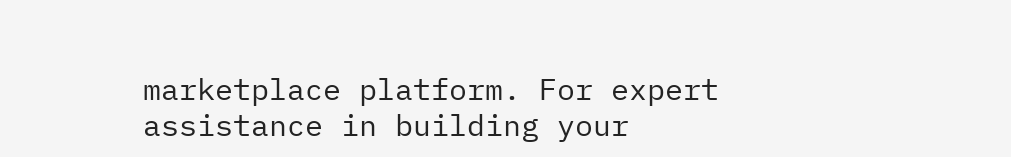marketplace platform. For expert assistance in building your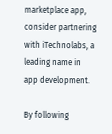marketplace app, consider partnering with iTechnolabs, a leading name in app development.

By following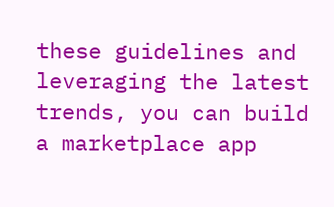these guidelines and leveraging the latest trends, you can build a marketplace app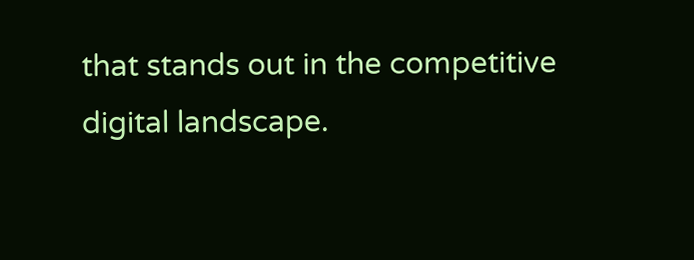that stands out in the competitive digital landscape.